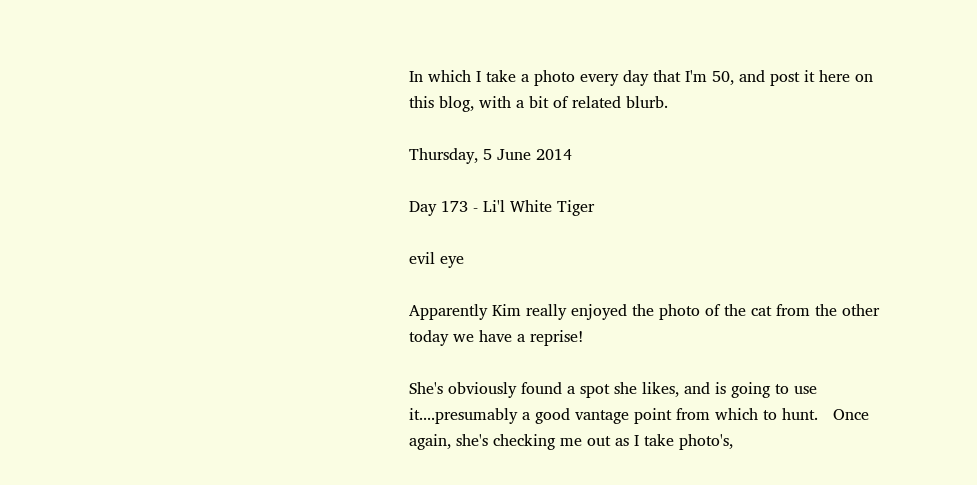In which I take a photo every day that I'm 50, and post it here on this blog, with a bit of related blurb.

Thursday, 5 June 2014

Day 173 - Li'l White Tiger

evil eye

Apparently Kim really enjoyed the photo of the cat from the other today we have a reprise!

She's obviously found a spot she likes, and is going to use it....presumably a good vantage point from which to hunt.   Once again, she's checking me out as I take photo's,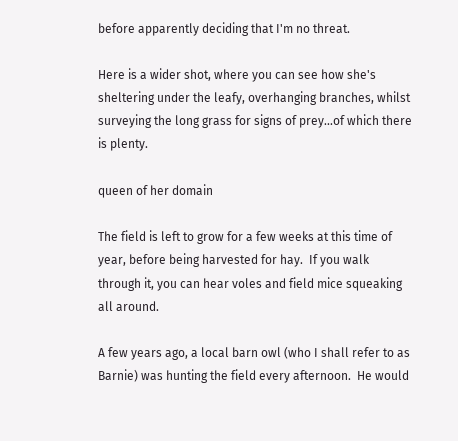before apparently deciding that I'm no threat.

Here is a wider shot, where you can see how she's sheltering under the leafy, overhanging branches, whilst surveying the long grass for signs of prey...of which there is plenty.

queen of her domain

The field is left to grow for a few weeks at this time of year, before being harvested for hay.  If you walk through it, you can hear voles and field mice squeaking all around.

A few years ago, a local barn owl (who I shall refer to as Barnie) was hunting the field every afternoon.  He would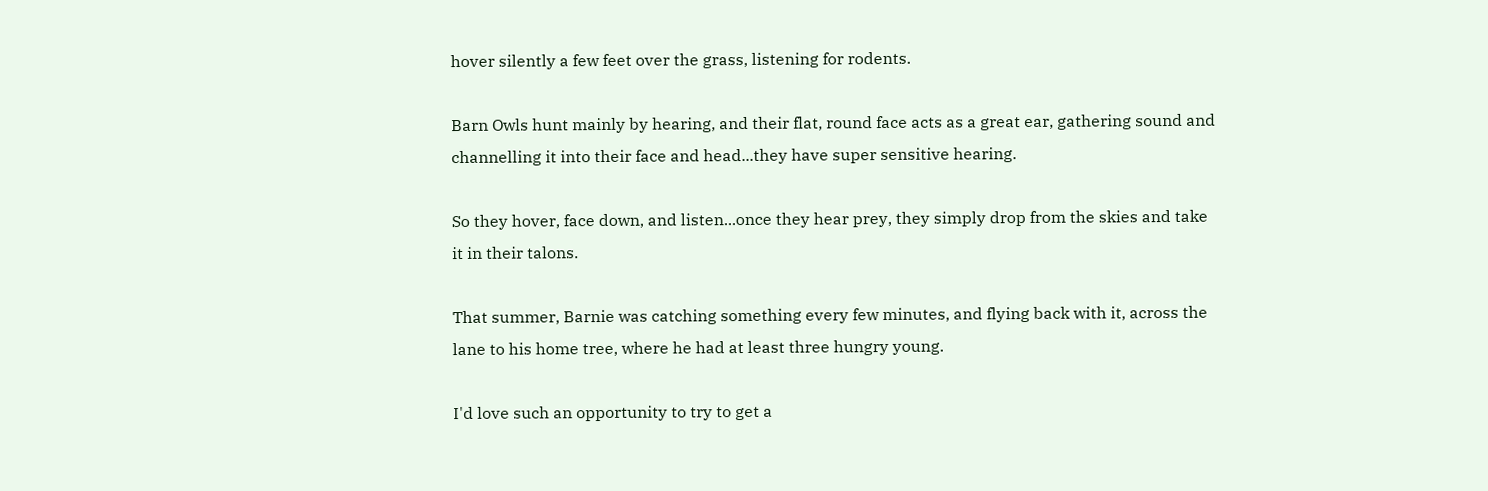hover silently a few feet over the grass, listening for rodents.

Barn Owls hunt mainly by hearing, and their flat, round face acts as a great ear, gathering sound and channelling it into their face and head...they have super sensitive hearing.

So they hover, face down, and listen...once they hear prey, they simply drop from the skies and take it in their talons.

That summer, Barnie was catching something every few minutes, and flying back with it, across the lane to his home tree, where he had at least three hungry young.

I'd love such an opportunity to try to get a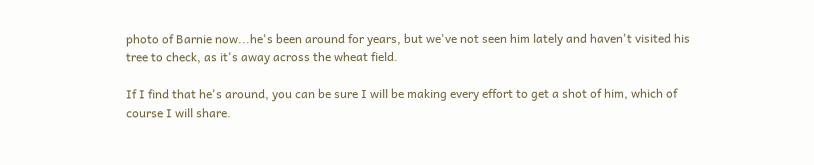photo of Barnie now...he's been around for years, but we've not seen him lately and haven't visited his tree to check, as it's away across the wheat field.

If I find that he's around, you can be sure I will be making every effort to get a shot of him, which of course I will share.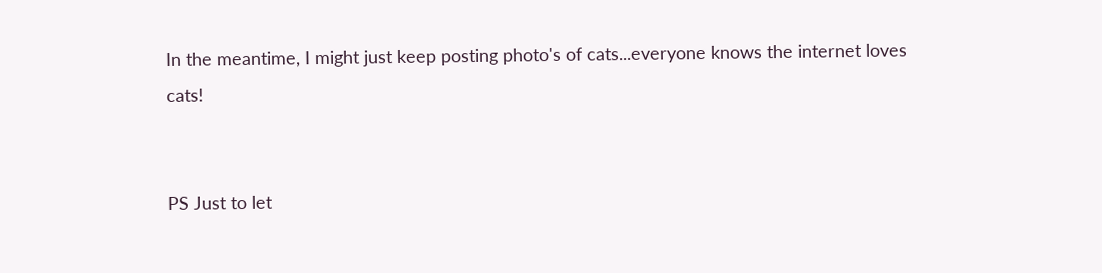In the meantime, I might just keep posting photo's of cats...everyone knows the internet loves cats!


PS Just to let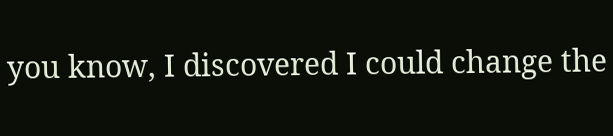you know, I discovered I could change the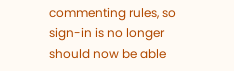commenting rules, so sign-in is no longer should now be able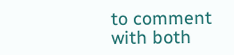to comment with both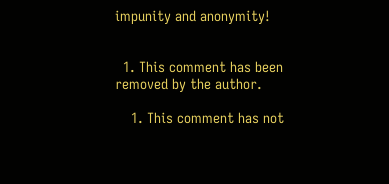impunity and anonymity!


  1. This comment has been removed by the author.

    1. This comment has not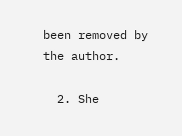been removed by the author.

  2. She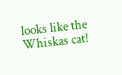looks like the Whiskas cat!